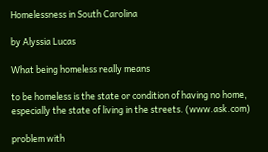Homelessness in South Carolina

by Alyssia Lucas

What being homeless really means

to be homeless is the state or condition of having no home, especially the state of living in the streets. (www.ask.com)

problem with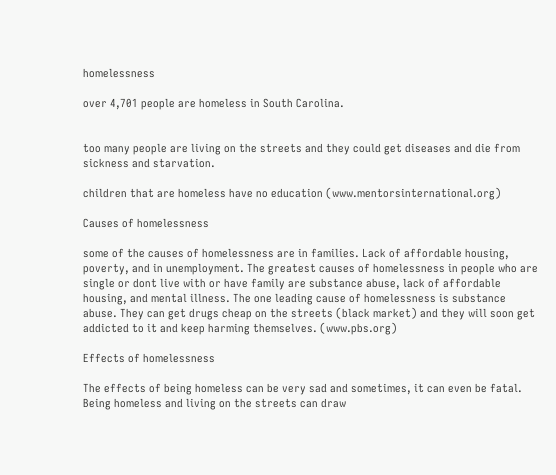homelessness

over 4,701 people are homeless in South Carolina.


too many people are living on the streets and they could get diseases and die from sickness and starvation.

children that are homeless have no education (www.mentorsinternational.org)

Causes of homelessness

some of the causes of homelessness are in families. Lack of affordable housing, poverty, and in unemployment. The greatest causes of homelessness in people who are single or dont live with or have family are substance abuse, lack of affordable housing, and mental illness. The one leading cause of homelessness is substance abuse. They can get drugs cheap on the streets (black market) and they will soon get addicted to it and keep harming themselves. (www.pbs.org)

Effects of homelessness

The effects of being homeless can be very sad and sometimes, it can even be fatal. Being homeless and living on the streets can draw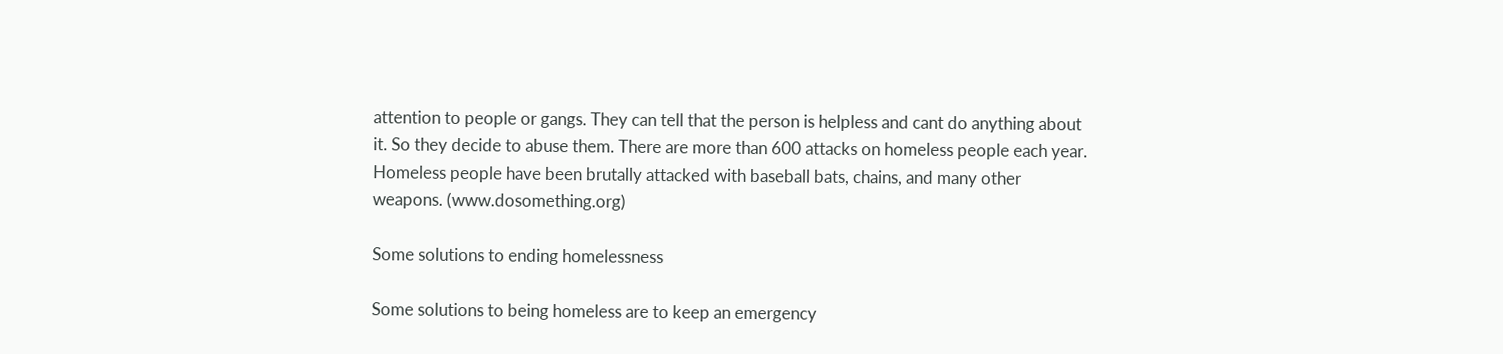attention to people or gangs. They can tell that the person is helpless and cant do anything about it. So they decide to abuse them. There are more than 600 attacks on homeless people each year. Homeless people have been brutally attacked with baseball bats, chains, and many other weapons. (www.dosomething.org)

Some solutions to ending homelessness

Some solutions to being homeless are to keep an emergency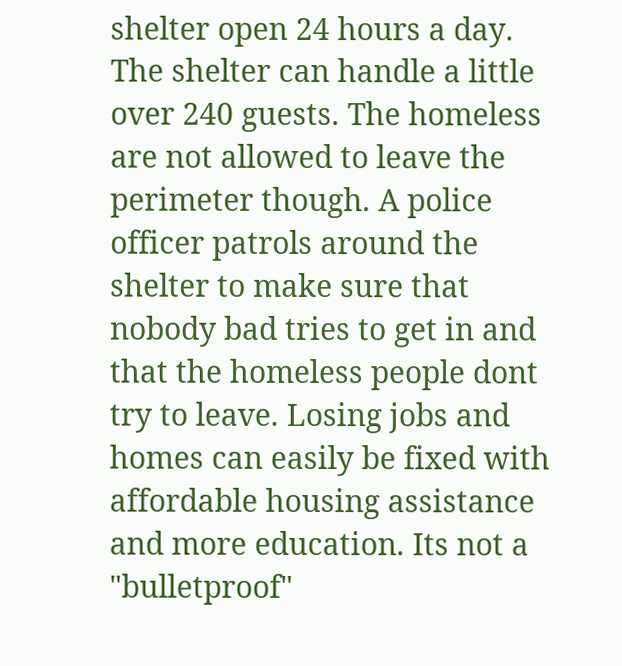shelter open 24 hours a day. The shelter can handle a little over 240 guests. The homeless are not allowed to leave the perimeter though. A police officer patrols around the shelter to make sure that nobody bad tries to get in and that the homeless people dont try to leave. Losing jobs and homes can easily be fixed with affordable housing assistance and more education. Its not a "bulletproof"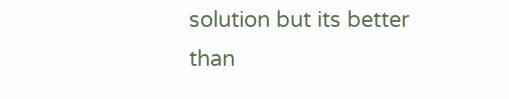solution but its better than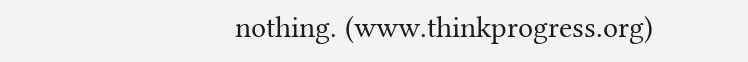nothing. (www.thinkprogress.org)